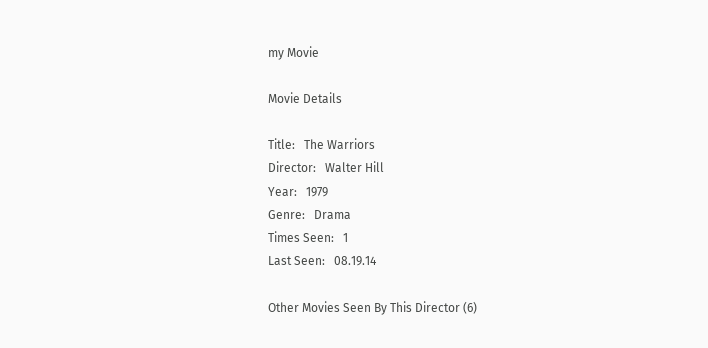my Movie

Movie Details

Title:   The Warriors
Director:   Walter Hill
Year:   1979
Genre:   Drama
Times Seen:   1
Last Seen:   08.19.14

Other Movies Seen By This Director (6)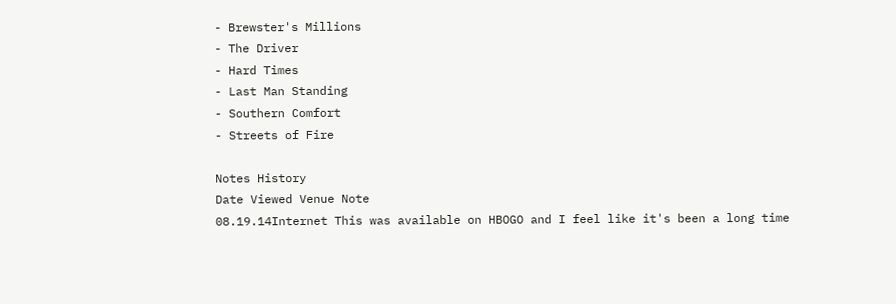- Brewster's Millions
- The Driver
- Hard Times
- Last Man Standing
- Southern Comfort
- Streets of Fire

Notes History
Date Viewed Venue Note
08.19.14Internet This was available on HBOGO and I feel like it's been a long time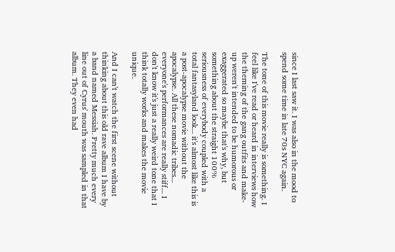since I last saw it. I was also in the mood to spend some time in late 70s NYC again.

The tone of this movie really is something. I feel like I've read or heard in interviews how the theming of the gang outfits and make-up weren't intended to be humorous or exaggerated so maybe that's why, but something about the straight 100% seriousness of everybody coupled with a total fantasyland look... it's almost like this is a post-apocalypse movie without the apocalypse. All these nomadic tribes... everyone's performances are really stiff... I don't know it's just a really weird tone that I think totally works and makes the movie unique.

And I can't watch the first scene without thinking about this old rave album I have by a band named Messiah. Pretty much every line out of Cyrus' mouth was sampled in that album. They even had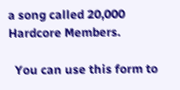a song called 20,000 Hardcore Members.

  You can use this form to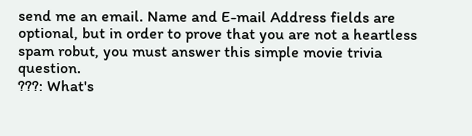send me an email. Name and E-mail Address fields are optional, but in order to prove that you are not a heartless spam robut, you must answer this simple movie trivia question.
???: What's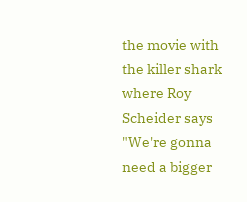the movie with the killer shark where Roy Scheider says "We're gonna need a bigger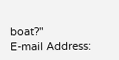boat?"
E-mail Address: